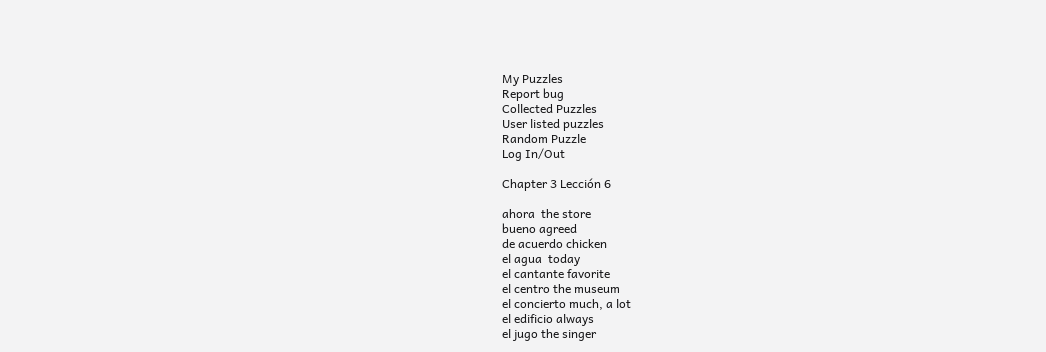My Puzzles
Report bug
Collected Puzzles
User listed puzzles
Random Puzzle
Log In/Out

Chapter 3 Lección 6

ahora  the store
bueno agreed
de acuerdo chicken
el agua  today
el cantante favorite
el centro the museum
el concierto much, a lot
el edificio always
el jugo the singer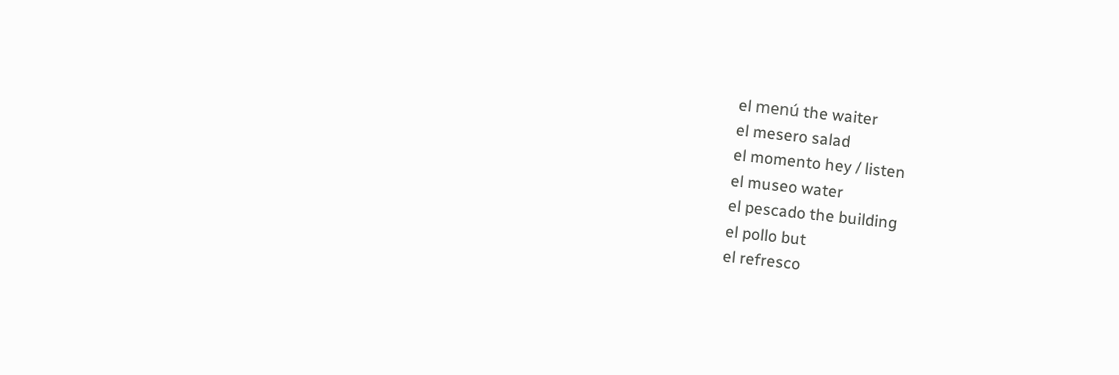el menú the waiter
el mesero salad
el momento hey / listen
el museo water
el pescado the building
el pollo but
el refresco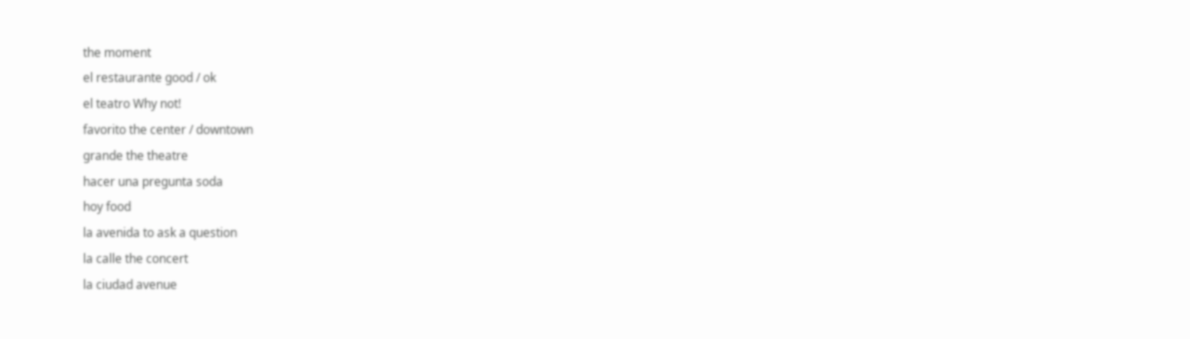the moment
el restaurante good / ok
el teatro Why not!
favorito the center / downtown
grande the theatre
hacer una pregunta soda
hoy food
la avenida to ask a question
la calle the concert
la ciudad avenue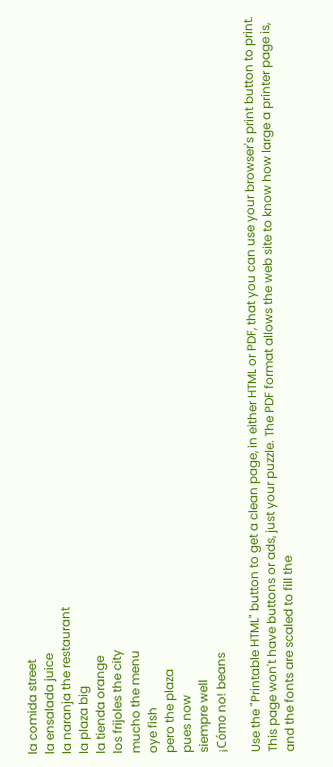la comida street
la ensalada juice
la naranja the restaurant
la plaza big
la tienda orange
los frijoles the city
mucho the menu
oye fish
pero the plaza
pues now
siempre well
¡Cómo no! beans

Use the "Printable HTML" button to get a clean page, in either HTML or PDF, that you can use your browser's print button to print. This page won't have buttons or ads, just your puzzle. The PDF format allows the web site to know how large a printer page is, and the fonts are scaled to fill the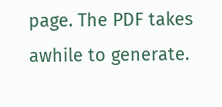page. The PDF takes awhile to generate.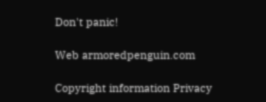Don't panic!

Web armoredpenguin.com

Copyright information Privacy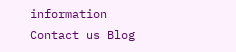information Contact us Blog